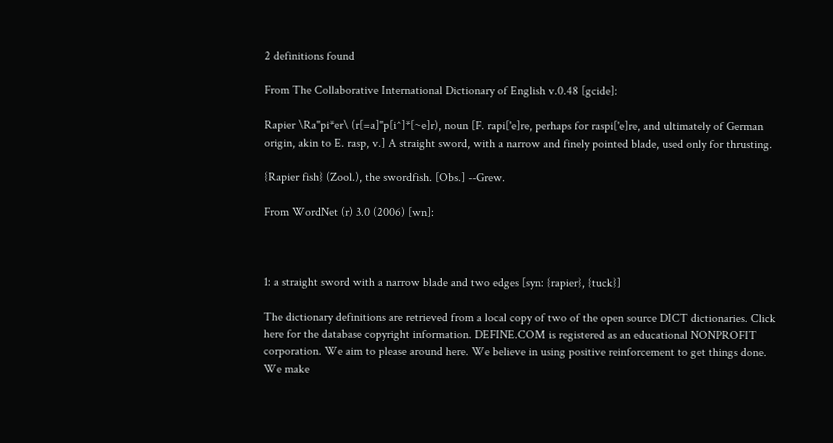2 definitions found

From The Collaborative International Dictionary of English v.0.48 [gcide]:

Rapier \Ra"pi*er\ (r[=a]"p[i^]*[~e]r), noun [F. rapi['e]re, perhaps for raspi['e]re, and ultimately of German origin, akin to E. rasp, v.] A straight sword, with a narrow and finely pointed blade, used only for thrusting.

{Rapier fish} (Zool.), the swordfish. [Obs.] --Grew.

From WordNet (r) 3.0 (2006) [wn]:



1: a straight sword with a narrow blade and two edges [syn: {rapier}, {tuck}]

The dictionary definitions are retrieved from a local copy of two of the open source DICT dictionaries. Click here for the database copyright information. DEFINE.COM is registered as an educational NONPROFIT corporation. We aim to please around here. We believe in using positive reinforcement to get things done. We make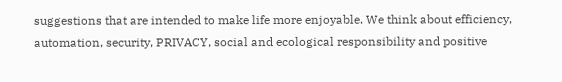suggestions that are intended to make life more enjoyable. We think about efficiency, automation, security, PRIVACY, social and ecological responsibility and positive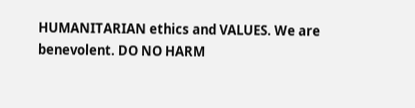HUMANITARIAN ethics and VALUES. We are benevolent. DO NO HARM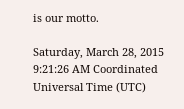is our motto.

Saturday, March 28, 2015 9:21:26 AM Coordinated Universal Time (UTC)